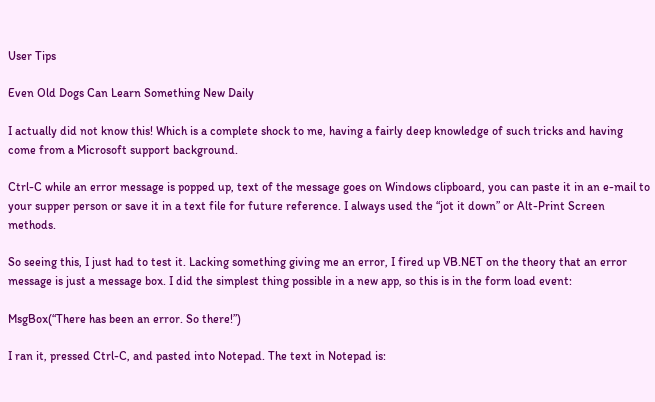User Tips

Even Old Dogs Can Learn Something New Daily

I actually did not know this! Which is a complete shock to me, having a fairly deep knowledge of such tricks and having come from a Microsoft support background.

Ctrl-C while an error message is popped up, text of the message goes on Windows clipboard, you can paste it in an e-mail to your supper person or save it in a text file for future reference. I always used the “jot it down” or Alt-Print Screen methods.

So seeing this, I just had to test it. Lacking something giving me an error, I fired up VB.NET on the theory that an error message is just a message box. I did the simplest thing possible in a new app, so this is in the form load event:

MsgBox(“There has been an error. So there!”)

I ran it, pressed Ctrl-C, and pasted into Notepad. The text in Notepad is: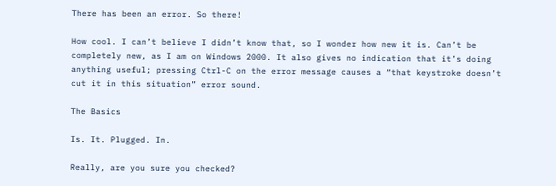There has been an error. So there!

How cool. I can’t believe I didn’t know that, so I wonder how new it is. Can’t be completely new, as I am on Windows 2000. It also gives no indication that it’s doing anything useful; pressing Ctrl-C on the error message causes a “that keystroke doesn’t cut it in this situation” error sound.

The Basics

Is. It. Plugged. In.

Really, are you sure you checked?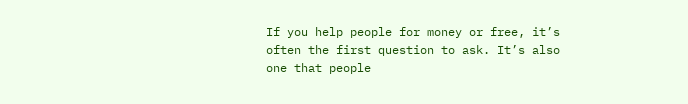If you help people for money or free, it’s often the first question to ask. It’s also one that people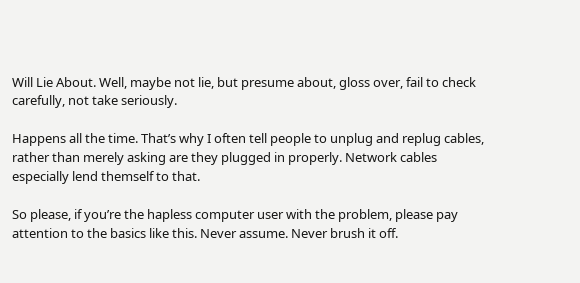Will Lie About. Well, maybe not lie, but presume about, gloss over, fail to check carefully, not take seriously.

Happens all the time. That’s why I often tell people to unplug and replug cables, rather than merely asking are they plugged in properly. Network cables especially lend themself to that.

So please, if you’re the hapless computer user with the problem, please pay attention to the basics like this. Never assume. Never brush it off.